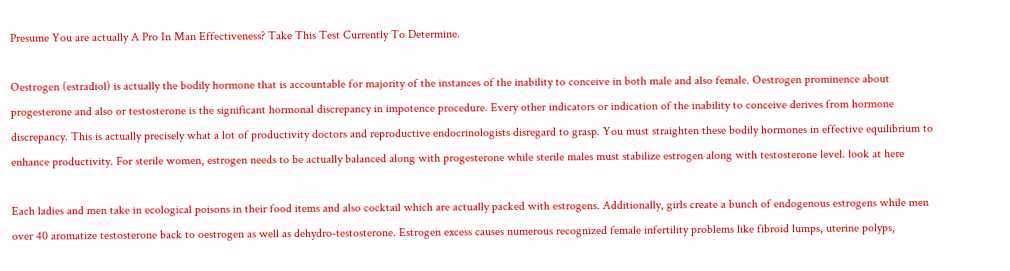Presume You are actually A Pro In Man Effectiveness? Take This Test Currently To Determine.

Oestrogen (estradiol) is actually the bodily hormone that is accountable for majority of the instances of the inability to conceive in both male and also female. Oestrogen prominence about progesterone and also or testosterone is the significant hormonal discrepancy in impotence procedure. Every other indicators or indication of the inability to conceive derives from hormone discrepancy. This is actually precisely what a lot of productivity doctors and reproductive endocrinologists disregard to grasp. You must straighten these bodily hormones in effective equilibrium to enhance productivity. For sterile women, estrogen needs to be actually balanced along with progesterone while sterile males must stabilize estrogen along with testosterone level. look at here

Each ladies and men take in ecological poisons in their food items and also cocktail which are actually packed with estrogens. Additionally, girls create a bunch of endogenous estrogens while men over 40 aromatize testosterone back to oestrogen as well as dehydro-testosterone. Estrogen excess causes numerous recognized female infertility problems like fibroid lumps, uterine polyps,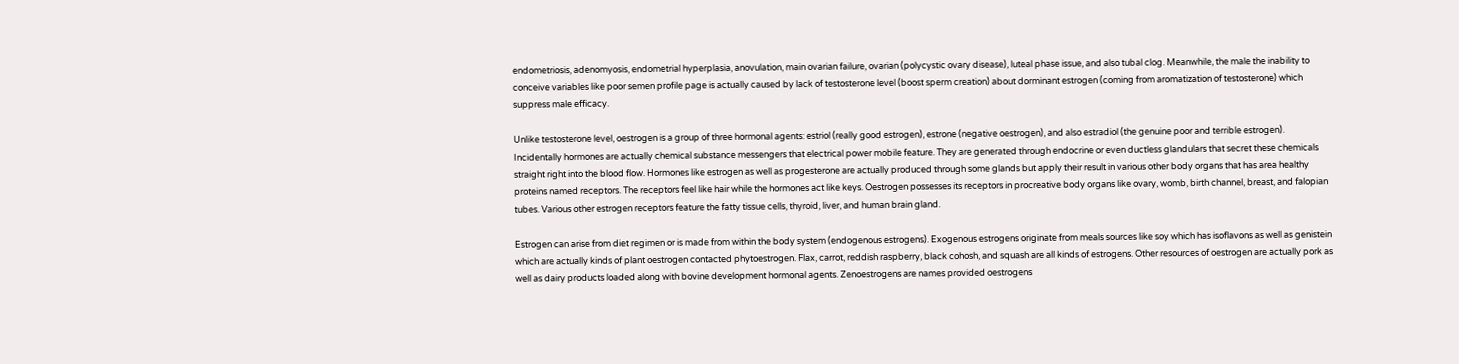endometriosis, adenomyosis, endometrial hyperplasia, anovulation, main ovarian failure, ovarian (polycystic ovary disease), luteal phase issue, and also tubal clog. Meanwhile, the male the inability to conceive variables like poor semen profile page is actually caused by lack of testosterone level (boost sperm creation) about dorminant estrogen (coming from aromatization of testosterone) which suppress male efficacy.

Unlike testosterone level, oestrogen is a group of three hormonal agents: estriol (really good estrogen), estrone (negative oestrogen), and also estradiol (the genuine poor and terrible estrogen). Incidentally hormones are actually chemical substance messengers that electrical power mobile feature. They are generated through endocrine or even ductless glandulars that secret these chemicals straight right into the blood flow. Hormones like estrogen as well as progesterone are actually produced through some glands but apply their result in various other body organs that has area healthy proteins named receptors. The receptors feel like hair while the hormones act like keys. Oestrogen possesses its receptors in procreative body organs like ovary, womb, birth channel, breast, and falopian tubes. Various other estrogen receptors feature the fatty tissue cells, thyroid, liver, and human brain gland.

Estrogen can arise from diet regimen or is made from within the body system (endogenous estrogens). Exogenous estrogens originate from meals sources like soy which has isoflavons as well as genistein which are actually kinds of plant oestrogen contacted phytoestrogen. Flax, carrot, reddish raspberry, black cohosh, and squash are all kinds of estrogens. Other resources of oestrogen are actually pork as well as dairy products loaded along with bovine development hormonal agents. Zenoestrogens are names provided oestrogens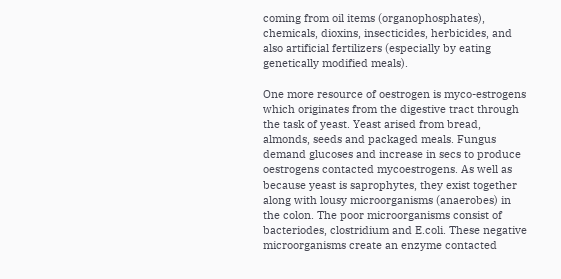coming from oil items (organophosphates), chemicals, dioxins, insecticides, herbicides, and also artificial fertilizers (especially by eating genetically modified meals).

One more resource of oestrogen is myco-estrogens which originates from the digestive tract through the task of yeast. Yeast arised from bread, almonds, seeds and packaged meals. Fungus demand glucoses and increase in secs to produce oestrogens contacted mycoestrogens. As well as because yeast is saprophytes, they exist together along with lousy microorganisms (anaerobes) in the colon. The poor microorganisms consist of bacteriodes, clostridium and E.coli. These negative microorganisms create an enzyme contacted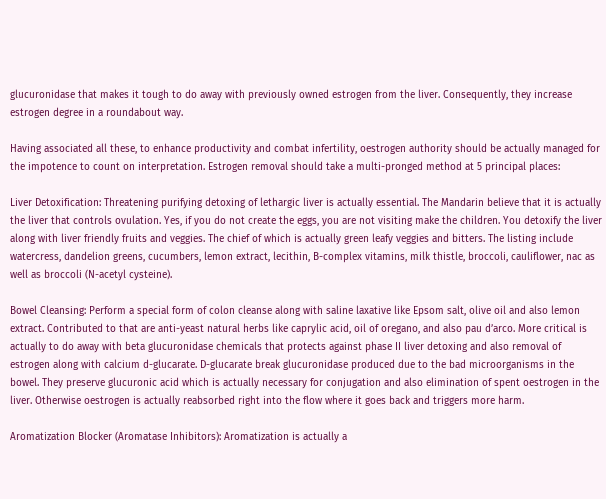glucuronidase that makes it tough to do away with previously owned estrogen from the liver. Consequently, they increase estrogen degree in a roundabout way.

Having associated all these, to enhance productivity and combat infertility, oestrogen authority should be actually managed for the impotence to count on interpretation. Estrogen removal should take a multi-pronged method at 5 principal places:

Liver Detoxification: Threatening purifying detoxing of lethargic liver is actually essential. The Mandarin believe that it is actually the liver that controls ovulation. Yes, if you do not create the eggs, you are not visiting make the children. You detoxify the liver along with liver friendly fruits and veggies. The chief of which is actually green leafy veggies and bitters. The listing include watercress, dandelion greens, cucumbers, lemon extract, lecithin, B-complex vitamins, milk thistle, broccoli, cauliflower, nac as well as broccoli (N-acetyl cysteine).

Bowel Cleansing: Perform a special form of colon cleanse along with saline laxative like Epsom salt, olive oil and also lemon extract. Contributed to that are anti-yeast natural herbs like caprylic acid, oil of oregano, and also pau d’arco. More critical is actually to do away with beta glucuronidase chemicals that protects against phase II liver detoxing and also removal of estrogen along with calcium d-glucarate. D-glucarate break glucuronidase produced due to the bad microorganisms in the bowel. They preserve glucuronic acid which is actually necessary for conjugation and also elimination of spent oestrogen in the liver. Otherwise oestrogen is actually reabsorbed right into the flow where it goes back and triggers more harm.

Aromatization Blocker (Aromatase Inhibitors): Aromatization is actually a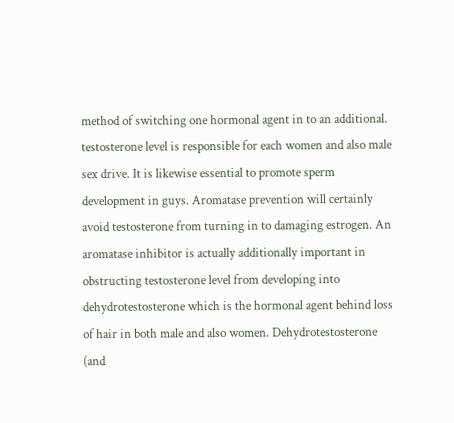method of switching one hormonal agent in to an additional. testosterone level is responsible for each women and also male sex drive. It is likewise essential to promote sperm development in guys. Aromatase prevention will certainly avoid testosterone from turning in to damaging estrogen. An aromatase inhibitor is actually additionally important in obstructing testosterone level from developing into dehydrotestosterone which is the hormonal agent behind loss of hair in both male and also women. Dehydrotestosterone (and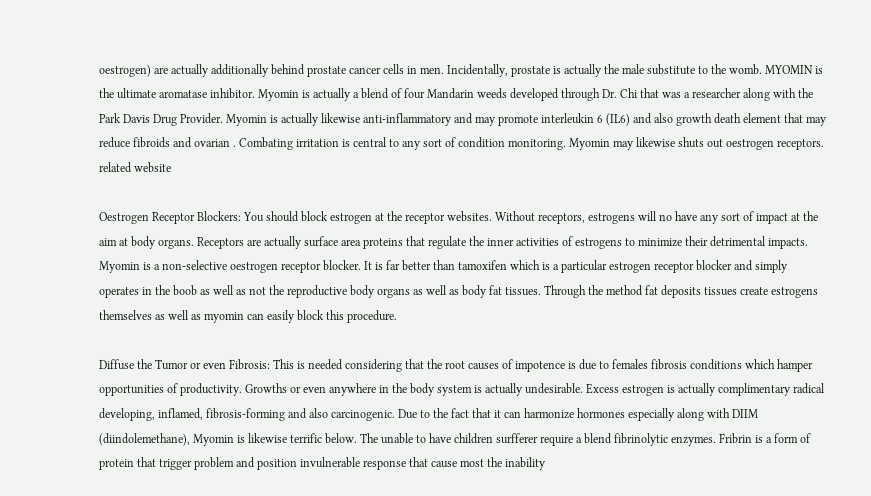oestrogen) are actually additionally behind prostate cancer cells in men. Incidentally, prostate is actually the male substitute to the womb. MYOMIN is the ultimate aromatase inhibitor. Myomin is actually a blend of four Mandarin weeds developed through Dr. Chi that was a researcher along with the Park Davis Drug Provider. Myomin is actually likewise anti-inflammatory and may promote interleukin 6 (IL6) and also growth death element that may reduce fibroids and ovarian . Combating irritation is central to any sort of condition monitoring. Myomin may likewise shuts out oestrogen receptors. related website

Oestrogen Receptor Blockers: You should block estrogen at the receptor websites. Without receptors, estrogens will no have any sort of impact at the aim at body organs. Receptors are actually surface area proteins that regulate the inner activities of estrogens to minimize their detrimental impacts. Myomin is a non-selective oestrogen receptor blocker. It is far better than tamoxifen which is a particular estrogen receptor blocker and simply operates in the boob as well as not the reproductive body organs as well as body fat tissues. Through the method fat deposits tissues create estrogens themselves as well as myomin can easily block this procedure.

Diffuse the Tumor or even Fibrosis: This is needed considering that the root causes of impotence is due to females fibrosis conditions which hamper opportunities of productivity. Growths or even anywhere in the body system is actually undesirable. Excess estrogen is actually complimentary radical developing, inflamed, fibrosis-forming and also carcinogenic. Due to the fact that it can harmonize hormones especially along with DIIM (diindolemethane), Myomin is likewise terrific below. The unable to have children surfferer require a blend fibrinolytic enzymes. Fribrin is a form of protein that trigger problem and position invulnerable response that cause most the inability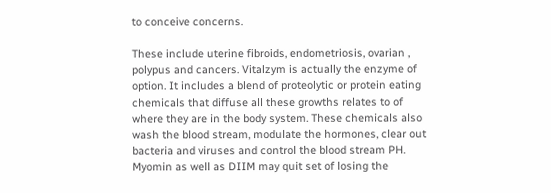to conceive concerns.

These include uterine fibroids, endometriosis, ovarian , polypus and cancers. Vitalzym is actually the enzyme of option. It includes a blend of proteolytic or protein eating chemicals that diffuse all these growths relates to of where they are in the body system. These chemicals also wash the blood stream, modulate the hormones, clear out bacteria and viruses and control the blood stream PH. Myomin as well as DIIM may quit set of losing the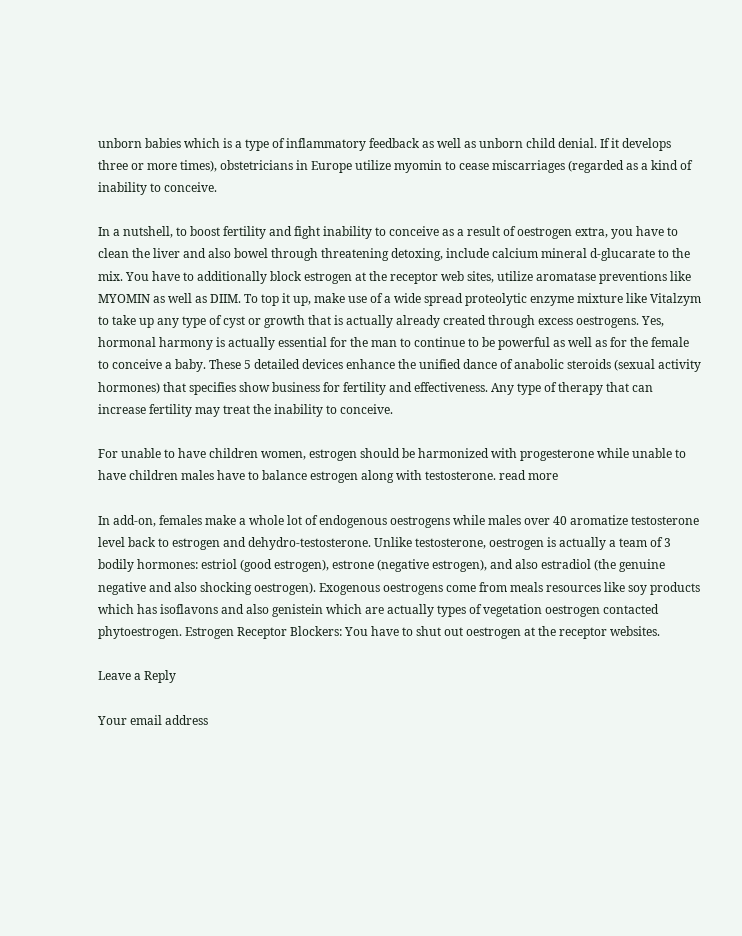unborn babies which is a type of inflammatory feedback as well as unborn child denial. If it develops three or more times), obstetricians in Europe utilize myomin to cease miscarriages (regarded as a kind of inability to conceive.

In a nutshell, to boost fertility and fight inability to conceive as a result of oestrogen extra, you have to clean the liver and also bowel through threatening detoxing, include calcium mineral d-glucarate to the mix. You have to additionally block estrogen at the receptor web sites, utilize aromatase preventions like MYOMIN as well as DIIM. To top it up, make use of a wide spread proteolytic enzyme mixture like Vitalzym to take up any type of cyst or growth that is actually already created through excess oestrogens. Yes, hormonal harmony is actually essential for the man to continue to be powerful as well as for the female to conceive a baby. These 5 detailed devices enhance the unified dance of anabolic steroids (sexual activity hormones) that specifies show business for fertility and effectiveness. Any type of therapy that can increase fertility may treat the inability to conceive.

For unable to have children women, estrogen should be harmonized with progesterone while unable to have children males have to balance estrogen along with testosterone. read more

In add-on, females make a whole lot of endogenous oestrogens while males over 40 aromatize testosterone level back to estrogen and dehydro-testosterone. Unlike testosterone, oestrogen is actually a team of 3 bodily hormones: estriol (good estrogen), estrone (negative estrogen), and also estradiol (the genuine negative and also shocking oestrogen). Exogenous oestrogens come from meals resources like soy products which has isoflavons and also genistein which are actually types of vegetation oestrogen contacted phytoestrogen. Estrogen Receptor Blockers: You have to shut out oestrogen at the receptor websites.

Leave a Reply

Your email address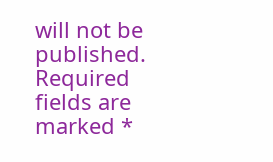will not be published. Required fields are marked *